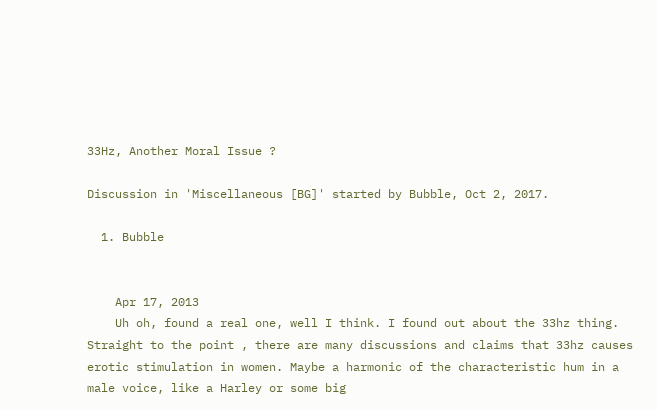33Hz, Another Moral Issue ?

Discussion in 'Miscellaneous [BG]' started by Bubble, Oct 2, 2017.

  1. Bubble


    Apr 17, 2013
    Uh oh, found a real one, well I think. I found out about the 33hz thing. Straight to the point , there are many discussions and claims that 33hz causes erotic stimulation in women. Maybe a harmonic of the characteristic hum in a male voice, like a Harley or some big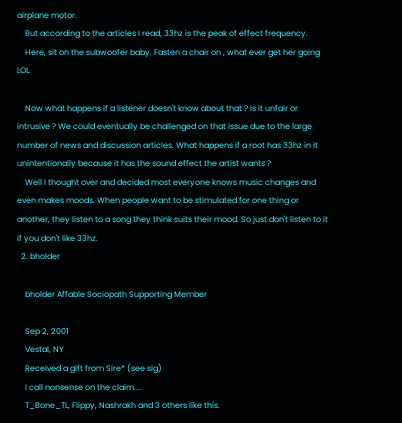airplane motor.
    But according to the articles I read, 33hz is the peak of effect frequency.
    Here, sit on the subwoofer baby. Fasten a chair on , what ever get her going LOL.

    Now what happens if a listener doesn't know about that ? Is it unfair or intrusive ? We could eventually be challenged on that issue due to the large number of news and discussion articles. What happens if a root has 33hz in it unintentionally because it has the sound effect the artist wants ?
    Well I thought over and decided most everyone knows music changes and even makes moods. When people want to be stimulated for one thing or another, they listen to a song they think suits their mood. So just don't listen to it if you don't like 33hz.
  2. bholder

    bholder Affable Sociopath Supporting Member

    Sep 2, 2001
    Vestal, NY
    Received a gift from Sire* (see sig)
    I call nonsense on the claim....
    T_Bone_TL, Flippy, Nashrakh and 3 others like this.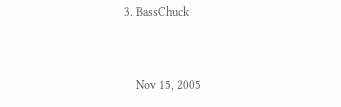3. BassChuck


    Nov 15, 2005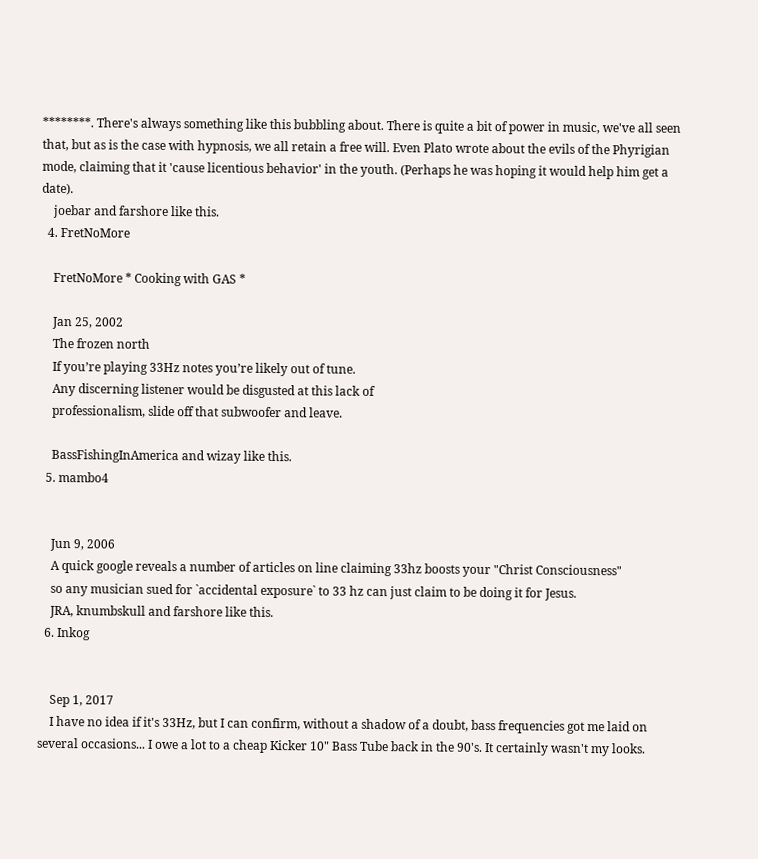********. There's always something like this bubbling about. There is quite a bit of power in music, we've all seen that, but as is the case with hypnosis, we all retain a free will. Even Plato wrote about the evils of the Phyrigian mode, claiming that it 'cause licentious behavior' in the youth. (Perhaps he was hoping it would help him get a date).
    joebar and farshore like this.
  4. FretNoMore

    FretNoMore * Cooking with GAS *

    Jan 25, 2002
    The frozen north
    If you’re playing 33Hz notes you’re likely out of tune.
    Any discerning listener would be disgusted at this lack of
    professionalism, slide off that subwoofer and leave.

    BassFishingInAmerica and wizay like this.
  5. mambo4


    Jun 9, 2006
    A quick google reveals a number of articles on line claiming 33hz boosts your "Christ Consciousness"
    so any musician sued for `accidental exposure` to 33 hz can just claim to be doing it for Jesus.
    JRA, knumbskull and farshore like this.
  6. Inkog


    Sep 1, 2017
    I have no idea if it's 33Hz, but I can confirm, without a shadow of a doubt, bass frequencies got me laid on several occasions... I owe a lot to a cheap Kicker 10" Bass Tube back in the 90's. It certainly wasn't my looks.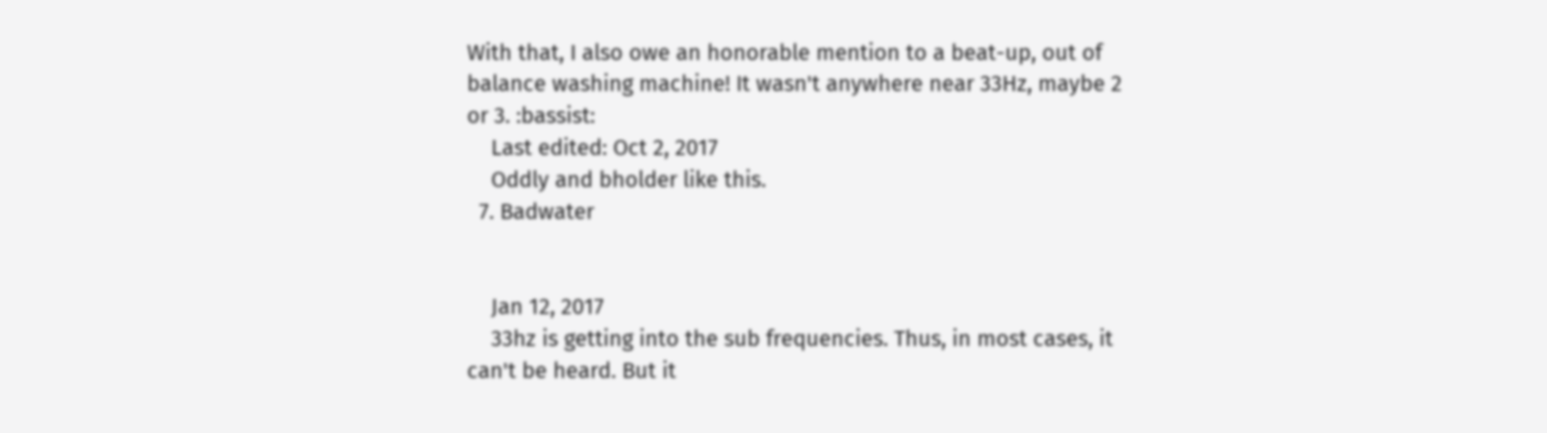With that, I also owe an honorable mention to a beat-up, out of balance washing machine! It wasn't anywhere near 33Hz, maybe 2 or 3. :bassist:
    Last edited: Oct 2, 2017
    Oddly and bholder like this.
  7. Badwater


    Jan 12, 2017
    33hz is getting into the sub frequencies. Thus, in most cases, it can't be heard. But it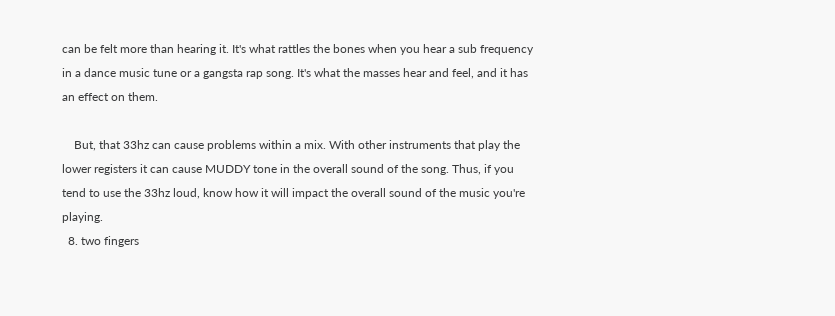can be felt more than hearing it. It's what rattles the bones when you hear a sub frequency in a dance music tune or a gangsta rap song. It's what the masses hear and feel, and it has an effect on them.

    But, that 33hz can cause problems within a mix. With other instruments that play the lower registers it can cause MUDDY tone in the overall sound of the song. Thus, if you tend to use the 33hz loud, know how it will impact the overall sound of the music you're playing.
  8. two fingers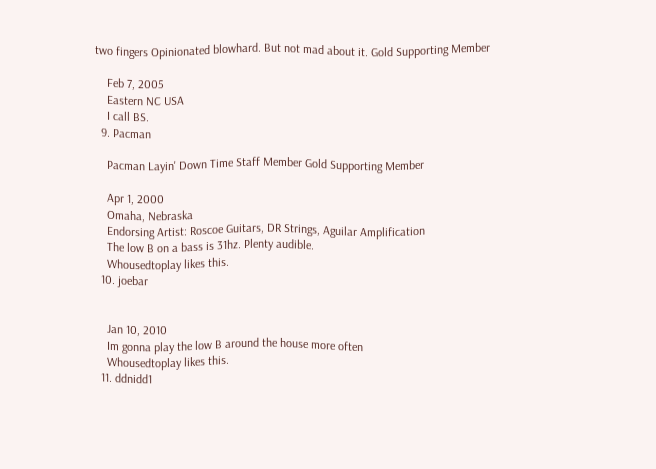two fingers Opinionated blowhard. But not mad about it. Gold Supporting Member

    Feb 7, 2005
    Eastern NC USA
    I call BS.
  9. Pacman

    Pacman Layin' Down Time Staff Member Gold Supporting Member

    Apr 1, 2000
    Omaha, Nebraska
    Endorsing Artist: Roscoe Guitars, DR Strings, Aguilar Amplification
    The low B on a bass is 31hz. Plenty audible.
    Whousedtoplay likes this.
  10. joebar


    Jan 10, 2010
    Im gonna play the low B around the house more often
    Whousedtoplay likes this.
  11. ddnidd1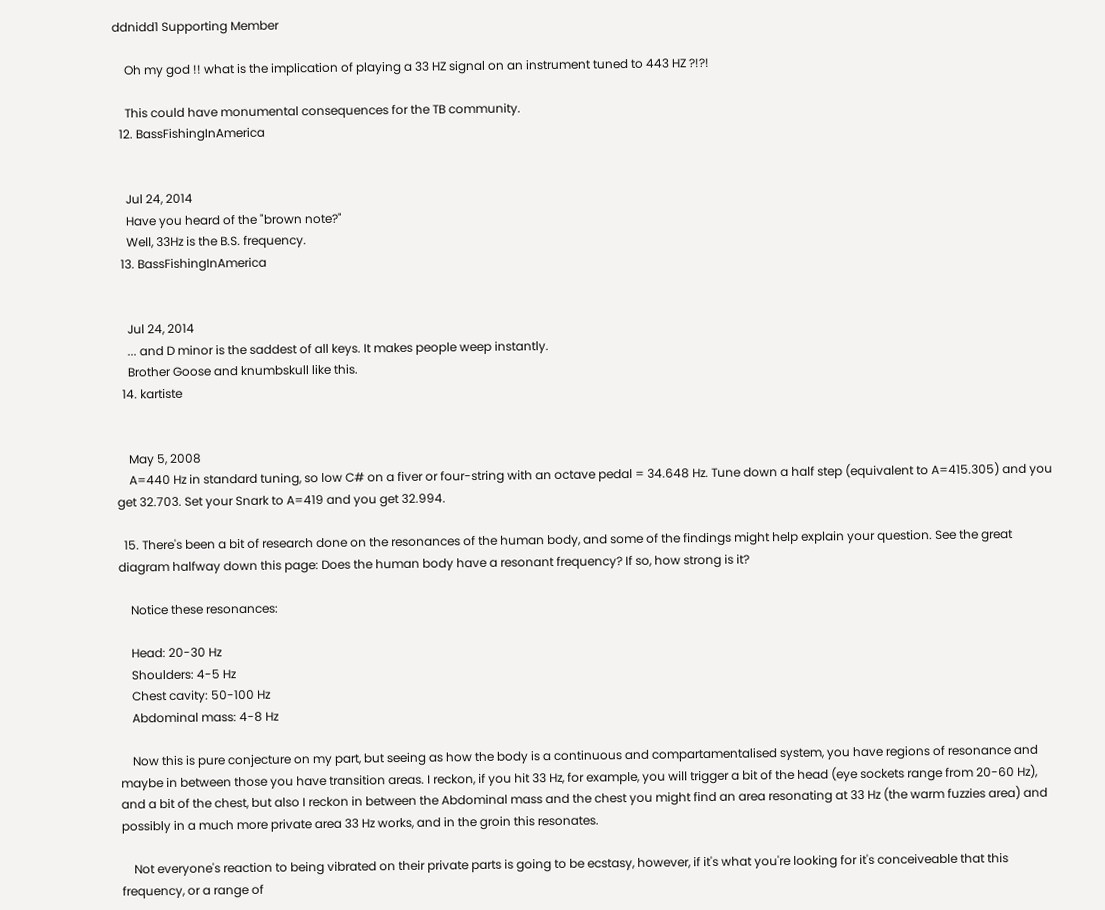ddnidd1 Supporting Member

    Oh my god !! what is the implication of playing a 33 HZ signal on an instrument tuned to 443 HZ ?!?!

    This could have monumental consequences for the TB community.
  12. BassFishingInAmerica


    Jul 24, 2014
    Have you heard of the "brown note?"
    Well, 33Hz is the B.S. frequency.
  13. BassFishingInAmerica


    Jul 24, 2014
    ... and D minor is the saddest of all keys. It makes people weep instantly.
    Brother Goose and knumbskull like this.
  14. kartiste


    May 5, 2008
    A=440 Hz in standard tuning, so low C# on a fiver or four-string with an octave pedal = 34.648 Hz. Tune down a half step (equivalent to A=415.305) and you get 32.703. Set your Snark to A=419 and you get 32.994.

  15. There's been a bit of research done on the resonances of the human body, and some of the findings might help explain your question. See the great diagram halfway down this page: Does the human body have a resonant frequency? If so, how strong is it?

    Notice these resonances:

    Head: 20-30 Hz
    Shoulders: 4-5 Hz
    Chest cavity: 50-100 Hz
    Abdominal mass: 4-8 Hz

    Now this is pure conjecture on my part, but seeing as how the body is a continuous and compartamentalised system, you have regions of resonance and maybe in between those you have transition areas. I reckon, if you hit 33 Hz, for example, you will trigger a bit of the head (eye sockets range from 20-60 Hz), and a bit of the chest, but also I reckon in between the Abdominal mass and the chest you might find an area resonating at 33 Hz (the warm fuzzies area) and possibly in a much more private area 33 Hz works, and in the groin this resonates.

    Not everyone's reaction to being vibrated on their private parts is going to be ecstasy, however, if it's what you're looking for it's conceiveable that this frequency, or a range of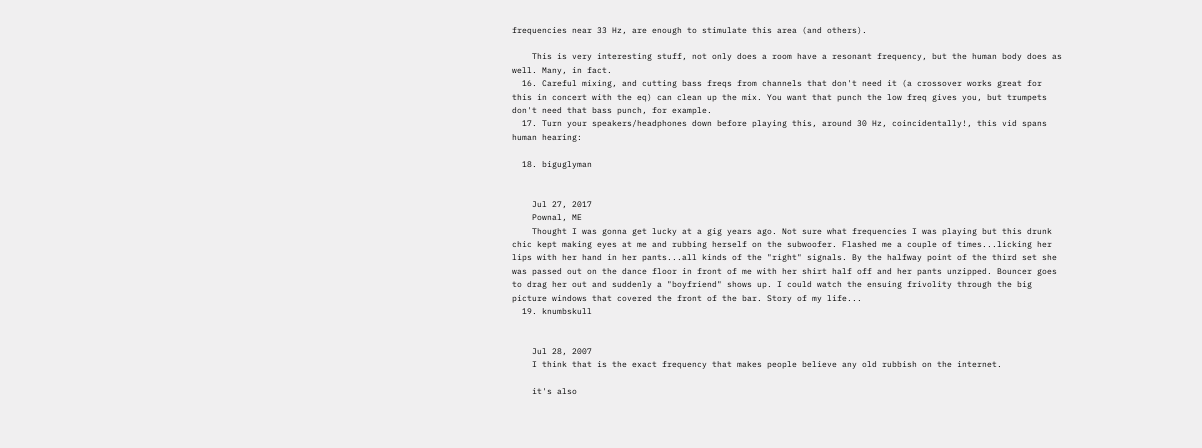frequencies near 33 Hz, are enough to stimulate this area (and others).

    This is very interesting stuff, not only does a room have a resonant frequency, but the human body does as well. Many, in fact.
  16. Careful mixing, and cutting bass freqs from channels that don't need it (a crossover works great for this in concert with the eq) can clean up the mix. You want that punch the low freq gives you, but trumpets don't need that bass punch, for example.
  17. Turn your speakers/headphones down before playing this, around 30 Hz, coincidentally!, this vid spans human hearing:

  18. biguglyman


    Jul 27, 2017
    Pownal, ME
    Thought I was gonna get lucky at a gig years ago. Not sure what frequencies I was playing but this drunk chic kept making eyes at me and rubbing herself on the subwoofer. Flashed me a couple of times...licking her lips with her hand in her pants...all kinds of the "right" signals. By the halfway point of the third set she was passed out on the dance floor in front of me with her shirt half off and her pants unzipped. Bouncer goes to drag her out and suddenly a "boyfriend" shows up. I could watch the ensuing frivolity through the big picture windows that covered the front of the bar. Story of my life...
  19. knumbskull


    Jul 28, 2007
    I think that is the exact frequency that makes people believe any old rubbish on the internet.

    it's also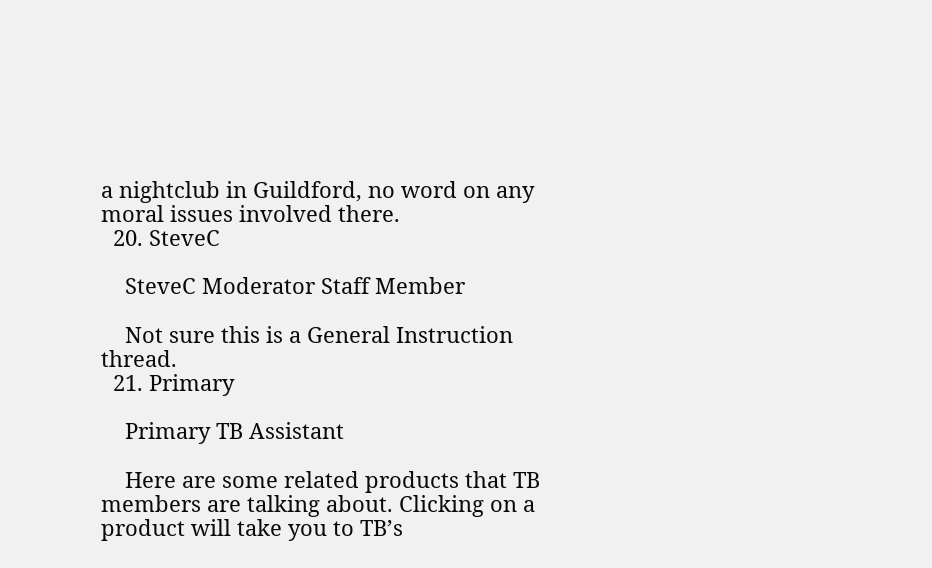a nightclub in Guildford, no word on any moral issues involved there.
  20. SteveC

    SteveC Moderator Staff Member

    Not sure this is a General Instruction thread.
  21. Primary

    Primary TB Assistant

    Here are some related products that TB members are talking about. Clicking on a product will take you to TB’s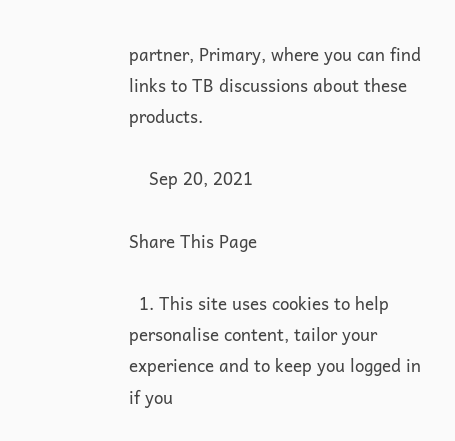partner, Primary, where you can find links to TB discussions about these products.

    Sep 20, 2021

Share This Page

  1. This site uses cookies to help personalise content, tailor your experience and to keep you logged in if you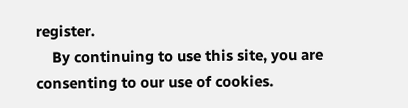register.
    By continuing to use this site, you are consenting to our use of cookies.